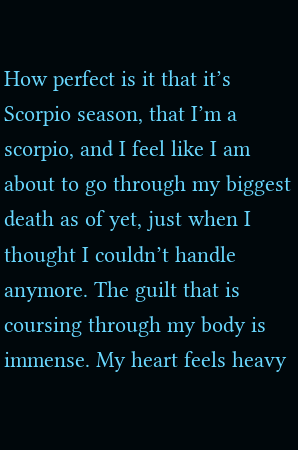How perfect is it that it’s Scorpio season, that I’m a scorpio, and I feel like I am about to go through my biggest death as of yet, just when I thought I couldn’t handle anymore. The guilt that is coursing through my body is immense. My heart feels heavy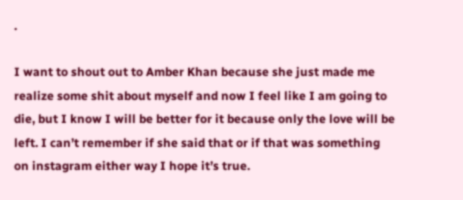.

I want to shout out to Amber Khan because she just made me realize some shit about myself and now I feel like I am going to die, but I know I will be better for it because only the love will be left. I can’t remember if she said that or if that was something on instagram either way I hope it’s true.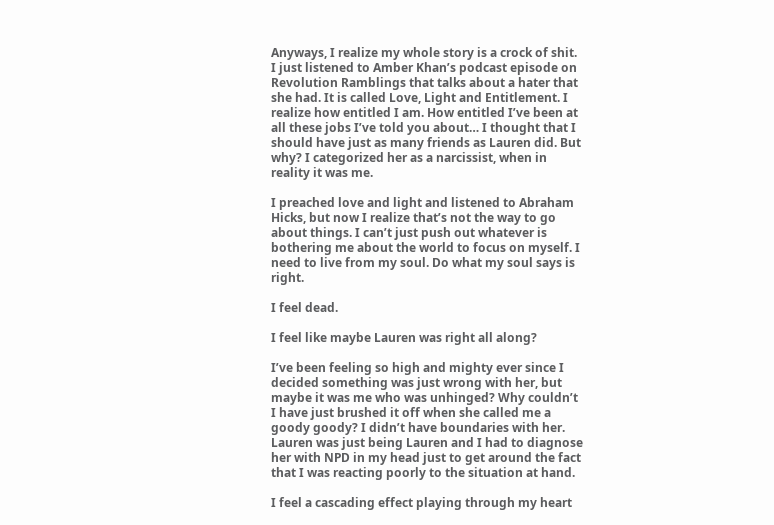Anyways, I realize my whole story is a crock of shit. I just listened to Amber Khan’s podcast episode on Revolution Ramblings that talks about a hater that she had. It is called Love, Light and Entitlement. I realize how entitled I am. How entitled I’ve been at all these jobs I’ve told you about… I thought that I should have just as many friends as Lauren did. But why? I categorized her as a narcissist, when in reality it was me.

I preached love and light and listened to Abraham Hicks, but now I realize that’s not the way to go about things. I can’t just push out whatever is bothering me about the world to focus on myself. I need to live from my soul. Do what my soul says is right.

I feel dead.

I feel like maybe Lauren was right all along?

I’ve been feeling so high and mighty ever since I decided something was just wrong with her, but maybe it was me who was unhinged? Why couldn’t I have just brushed it off when she called me a goody goody? I didn’t have boundaries with her. Lauren was just being Lauren and I had to diagnose her with NPD in my head just to get around the fact that I was reacting poorly to the situation at hand.

I feel a cascading effect playing through my heart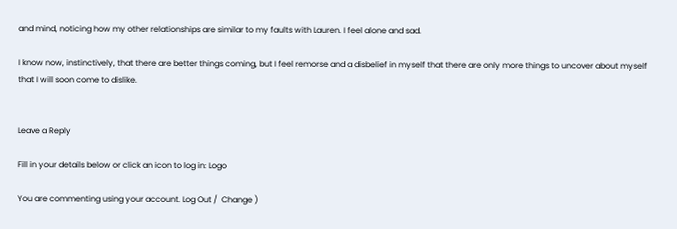and mind, noticing how my other relationships are similar to my faults with Lauren. I feel alone and sad.

I know now, instinctively, that there are better things coming, but I feel remorse and a disbelief in myself that there are only more things to uncover about myself that I will soon come to dislike.


Leave a Reply

Fill in your details below or click an icon to log in: Logo

You are commenting using your account. Log Out /  Change )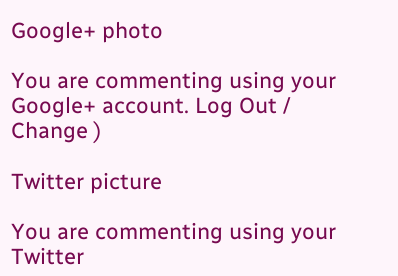Google+ photo

You are commenting using your Google+ account. Log Out /  Change )

Twitter picture

You are commenting using your Twitter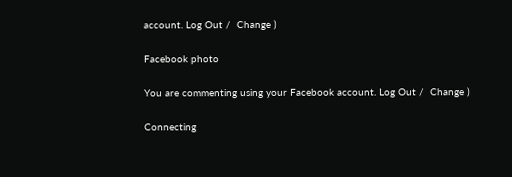account. Log Out /  Change )

Facebook photo

You are commenting using your Facebook account. Log Out /  Change )

Connecting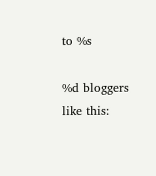to %s

%d bloggers like this: